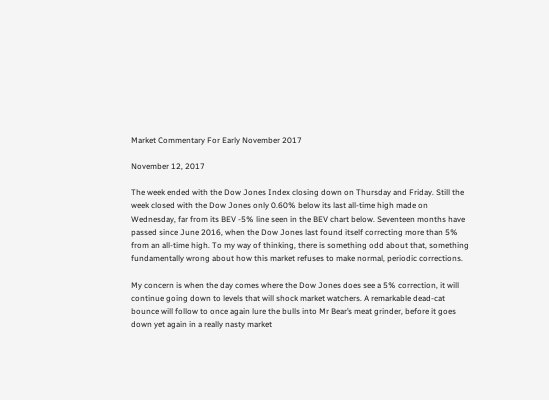Market Commentary For Early November 2017

November 12, 2017

The week ended with the Dow Jones Index closing down on Thursday and Friday. Still the week closed with the Dow Jones only 0.60% below its last all-time high made on Wednesday, far from its BEV -5% line seen in the BEV chart below. Seventeen months have passed since June 2016, when the Dow Jones last found itself correcting more than 5% from an all-time high. To my way of thinking, there is something odd about that, something fundamentally wrong about how this market refuses to make normal, periodic corrections.

My concern is when the day comes where the Dow Jones does see a 5% correction, it will continue going down to levels that will shock market watchers. A remarkable dead-cat bounce will follow to once again lure the bulls into Mr Bear’s meat grinder, before it goes down yet again in a really nasty market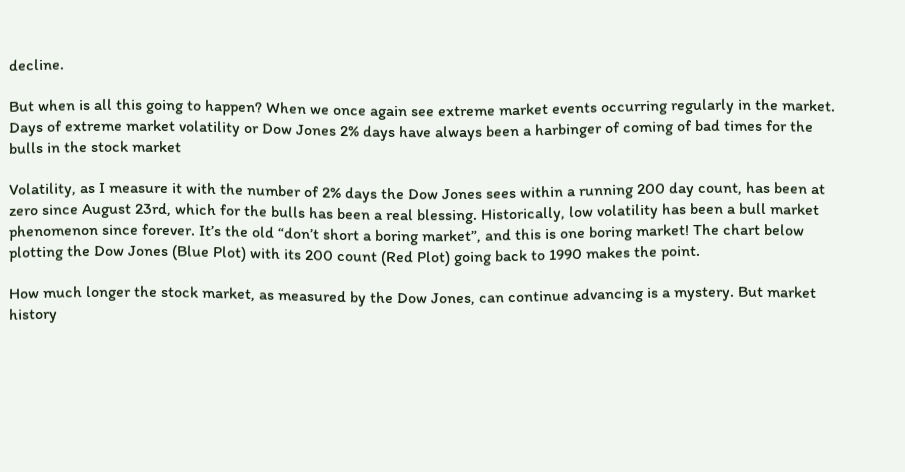decline.

But when is all this going to happen? When we once again see extreme market events occurring regularly in the market. Days of extreme market volatility or Dow Jones 2% days have always been a harbinger of coming of bad times for the bulls in the stock market

Volatility, as I measure it with the number of 2% days the Dow Jones sees within a running 200 day count, has been at zero since August 23rd, which for the bulls has been a real blessing. Historically, low volatility has been a bull market phenomenon since forever. It’s the old “don’t short a boring market”, and this is one boring market! The chart below plotting the Dow Jones (Blue Plot) with its 200 count (Red Plot) going back to 1990 makes the point.

How much longer the stock market, as measured by the Dow Jones, can continue advancing is a mystery. But market history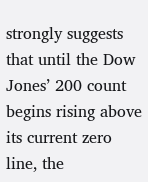strongly suggests that until the Dow Jones’ 200 count begins rising above its current zero line, the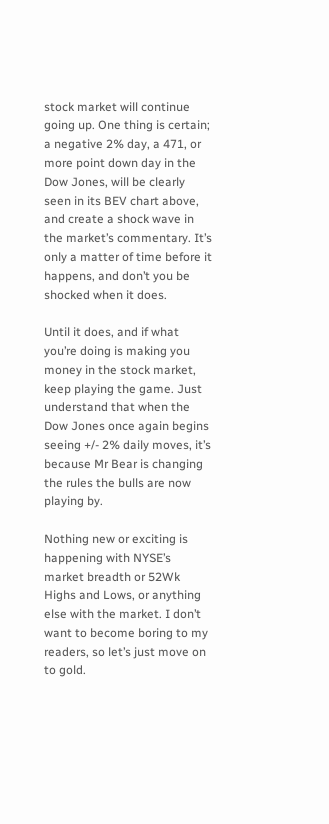stock market will continue going up. One thing is certain; a negative 2% day, a 471, or more point down day in the Dow Jones, will be clearly seen in its BEV chart above, and create a shock wave in the market’s commentary. It’s only a matter of time before it happens, and don’t you be shocked when it does.

Until it does, and if what you’re doing is making you money in the stock market, keep playing the game. Just understand that when the Dow Jones once again begins seeing +/- 2% daily moves, it’s because Mr Bear is changing the rules the bulls are now playing by.

Nothing new or exciting is happening with NYSE’s market breadth or 52Wk Highs and Lows, or anything else with the market. I don’t want to become boring to my readers, so let’s just move on to gold.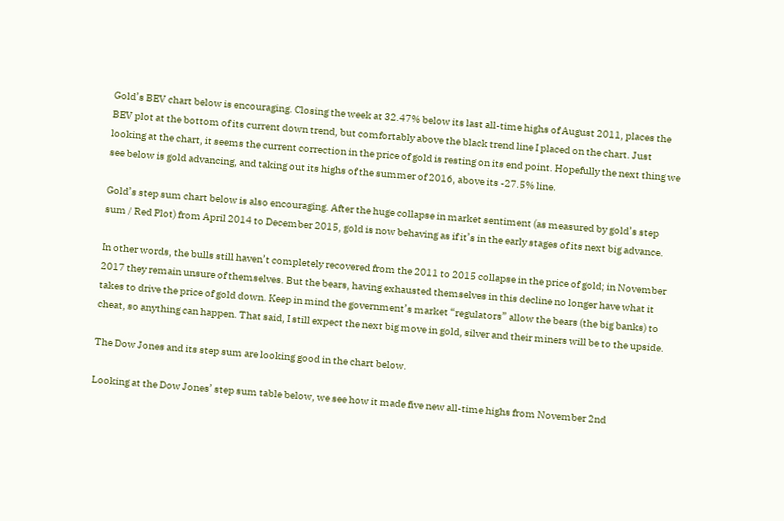Gold’s BEV chart below is encouraging. Closing the week at 32.47% below its last all-time highs of August 2011, places the BEV plot at the bottom of its current down trend, but comfortably above the black trend line I placed on the chart. Just looking at the chart, it seems the current correction in the price of gold is resting on its end point. Hopefully the next thing we see below is gold advancing, and taking out its highs of the summer of 2016, above its -27.5% line.

Gold’s step sum chart below is also encouraging. After the huge collapse in market sentiment (as measured by gold’s step sum / Red Plot) from April 2014 to December 2015, gold is now behaving as if it’s in the early stages of its next big advance.

In other words, the bulls still haven’t completely recovered from the 2011 to 2015 collapse in the price of gold; in November 2017 they remain unsure of themselves. But the bears, having exhausted themselves in this decline no longer have what it takes to drive the price of gold down. Keep in mind the government’s market “regulators” allow the bears (the big banks) to cheat, so anything can happen. That said, I still expect the next big move in gold, silver and their miners will be to the upside.

The Dow Jones and its step sum are looking good in the chart below.

Looking at the Dow Jones’ step sum table below, we see how it made five new all-time highs from November 2nd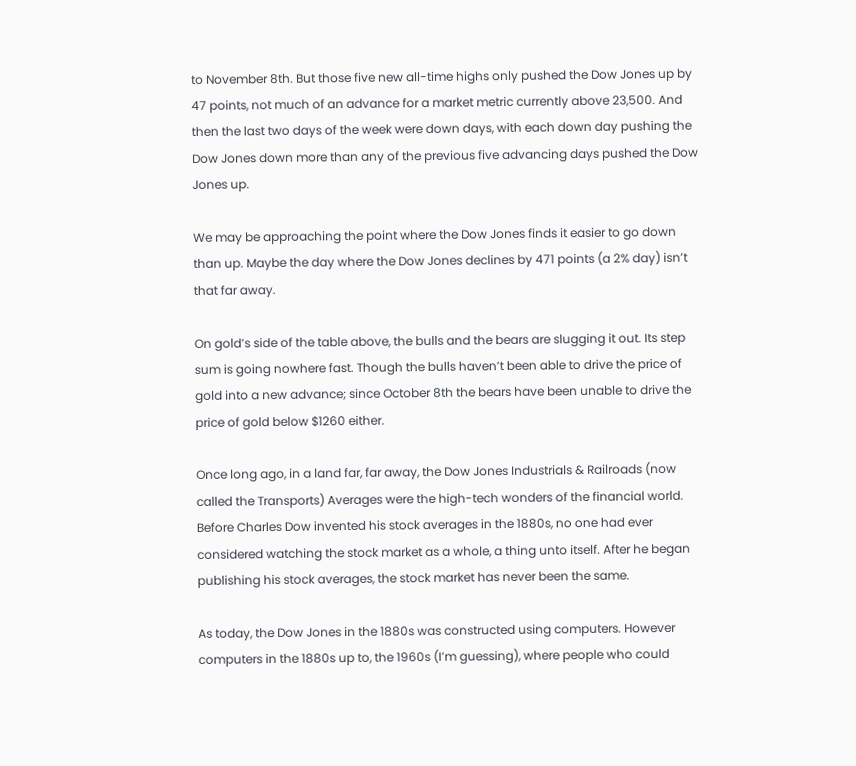to November 8th. But those five new all-time highs only pushed the Dow Jones up by 47 points, not much of an advance for a market metric currently above 23,500. And then the last two days of the week were down days, with each down day pushing the Dow Jones down more than any of the previous five advancing days pushed the Dow Jones up.

We may be approaching the point where the Dow Jones finds it easier to go down than up. Maybe the day where the Dow Jones declines by 471 points (a 2% day) isn’t that far away.

On gold’s side of the table above, the bulls and the bears are slugging it out. Its step sum is going nowhere fast. Though the bulls haven’t been able to drive the price of gold into a new advance; since October 8th the bears have been unable to drive the price of gold below $1260 either.

Once long ago, in a land far, far away, the Dow Jones Industrials & Railroads (now called the Transports) Averages were the high-tech wonders of the financial world. Before Charles Dow invented his stock averages in the 1880s, no one had ever considered watching the stock market as a whole, a thing unto itself. After he began publishing his stock averages, the stock market has never been the same.

As today, the Dow Jones in the 1880s was constructed using computers. However computers in the 1880s up to, the 1960s (I’m guessing), where people who could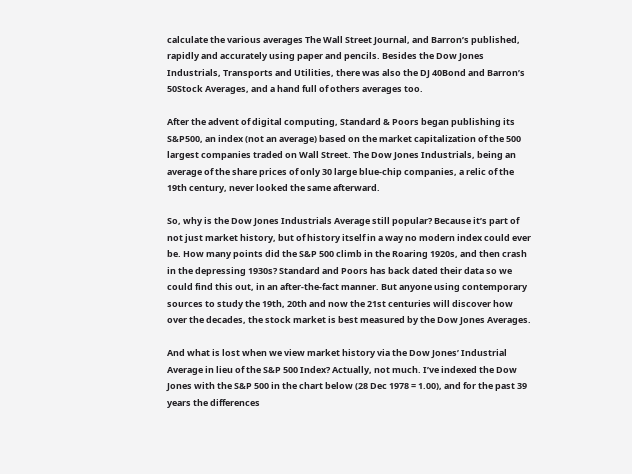calculate the various averages The Wall Street Journal, and Barron’s published, rapidly and accurately using paper and pencils. Besides the Dow Jones Industrials, Transports and Utilities, there was also the DJ 40Bond and Barron’s 50Stock Averages, and a hand full of others averages too.

After the advent of digital computing, Standard & Poors began publishing its S&P500, an index (not an average) based on the market capitalization of the 500 largest companies traded on Wall Street. The Dow Jones Industrials, being an average of the share prices of only 30 large blue-chip companies, a relic of the 19th century, never looked the same afterward.

So, why is the Dow Jones Industrials Average still popular? Because it’s part of not just market history, but of history itself in a way no modern index could ever be. How many points did the S&P 500 climb in the Roaring 1920s, and then crash in the depressing 1930s? Standard and Poors has back dated their data so we could find this out, in an after-the-fact manner. But anyone using contemporary sources to study the 19th, 20th and now the 21st centuries will discover how over the decades, the stock market is best measured by the Dow Jones Averages.

And what is lost when we view market history via the Dow Jones’ Industrial Average in lieu of the S&P 500 Index? Actually, not much. I’ve indexed the Dow Jones with the S&P 500 in the chart below (28 Dec 1978 = 1.00), and for the past 39 years the differences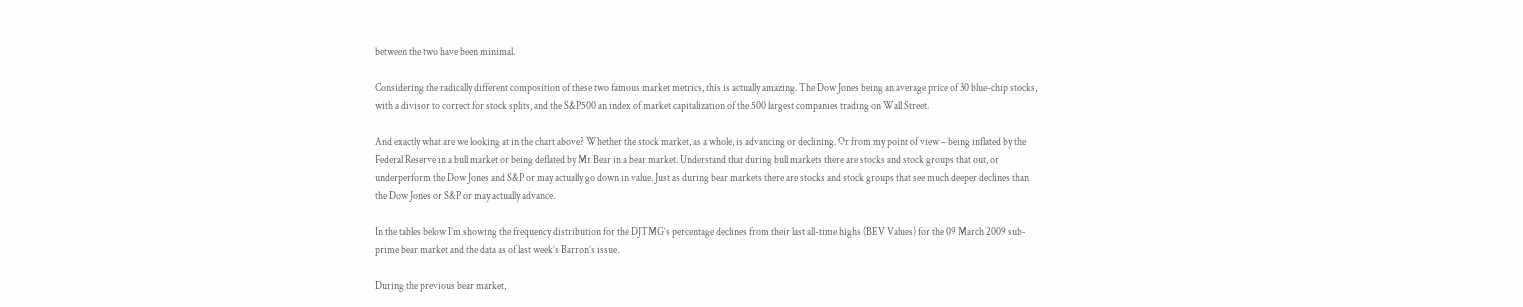between the two have been minimal.

Considering the radically different composition of these two famous market metrics, this is actually amazing. The Dow Jones being an average price of 30 blue-chip stocks, with a divisor to correct for stock splits, and the S&P500 an index of market capitalization of the 500 largest companies trading on Wall Street.

And exactly what are we looking at in the chart above? Whether the stock market, as a whole, is advancing or declining. Or from my point of view – being inflated by the Federal Reserve in a bull market or being deflated by Mr Bear in a bear market. Understand that during bull markets there are stocks and stock groups that out, or underperform the Dow Jones and S&P or may actually go down in value. Just as during bear markets there are stocks and stock groups that see much deeper declines than the Dow Jones or S&P or may actually advance.

In the tables below I’m showing the frequency distribution for the DJTMG’s percentage declines from their last all-time highs (BEV Values) for the 09 March 2009 sub-prime bear market and the data as of last week’s Barron’s issue.

During the previous bear market,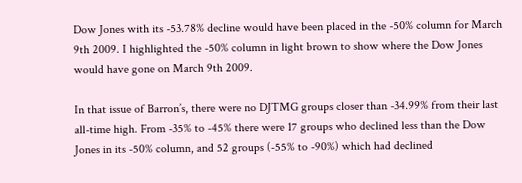Dow Jones with its -53.78% decline would have been placed in the -50% column for March 9th 2009. I highlighted the -50% column in light brown to show where the Dow Jones would have gone on March 9th 2009.

In that issue of Barron’s, there were no DJTMG groups closer than -34.99% from their last all-time high. From -35% to -45% there were 17 groups who declined less than the Dow Jones in its -50% column, and 52 groups (-55% to -90%) which had declined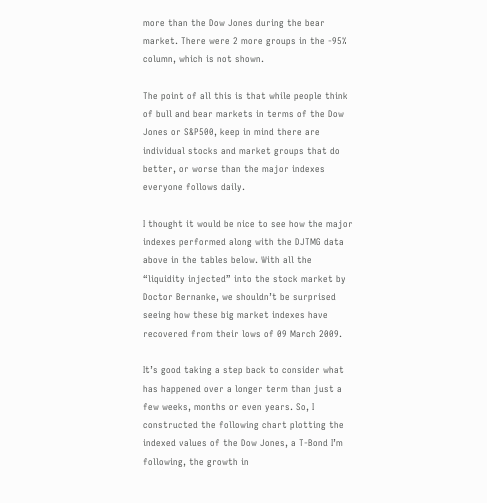more than the Dow Jones during the bear market. There were 2 more groups in the -95% column, which is not shown.

The point of all this is that while people think of bull and bear markets in terms of the Dow Jones or S&P500, keep in mind there are individual stocks and market groups that do better, or worse than the major indexes everyone follows daily.

I thought it would be nice to see how the major indexes performed along with the DJTMG data above in the tables below. With all the “liquidity injected” into the stock market by Doctor Bernanke, we shouldn’t be surprised seeing how these big market indexes have recovered from their lows of 09 March 2009.

It’s good taking a step back to consider what has happened over a longer term than just a few weeks, months or even years. So, I constructed the following chart plotting the indexed values of the Dow Jones, a T-Bond I’m following, the growth in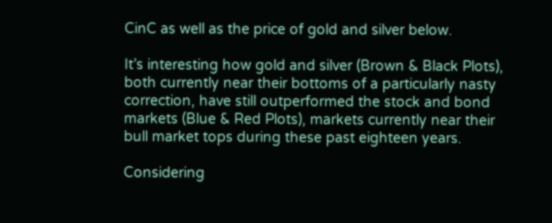CinC as well as the price of gold and silver below.

It’s interesting how gold and silver (Brown & Black Plots), both currently near their bottoms of a particularly nasty correction, have still outperformed the stock and bond markets (Blue & Red Plots), markets currently near their bull market tops during these past eighteen years.

Considering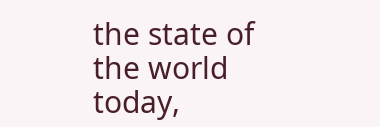the state of the world today,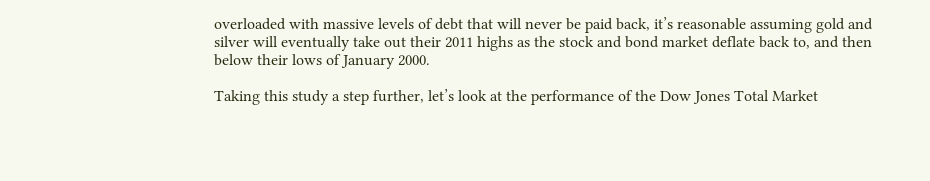overloaded with massive levels of debt that will never be paid back, it’s reasonable assuming gold and silver will eventually take out their 2011 highs as the stock and bond market deflate back to, and then below their lows of January 2000.

Taking this study a step further, let’s look at the performance of the Dow Jones Total Market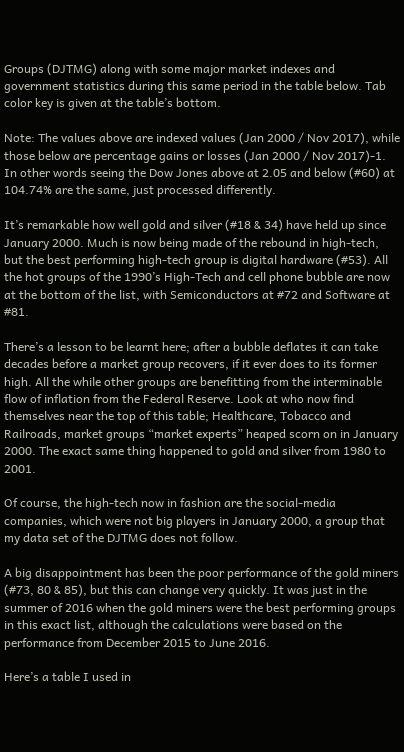Groups (DJTMG) along with some major market indexes and government statistics during this same period in the table below. Tab color key is given at the table’s bottom.

Note: The values above are indexed values (Jan 2000 / Nov 2017), while those below are percentage gains or losses (Jan 2000 / Nov 2017)-1. In other words seeing the Dow Jones above at 2.05 and below (#60) at 104.74% are the same, just processed differently.

It’s remarkable how well gold and silver (#18 & 34) have held up since January 2000. Much is now being made of the rebound in high-tech, but the best performing high-tech group is digital hardware (#53). All the hot groups of the 1990’s High-Tech and cell phone bubble are now at the bottom of the list, with Semiconductors at #72 and Software at #81.

There’s a lesson to be learnt here; after a bubble deflates it can take decades before a market group recovers, if it ever does to its former high. All the while other groups are benefitting from the interminable flow of inflation from the Federal Reserve. Look at who now find themselves near the top of this table; Healthcare, Tobacco and Railroads, market groups “market experts” heaped scorn on in January 2000. The exact same thing happened to gold and silver from 1980 to 2001.

Of course, the high-tech now in fashion are the social-media companies, which were not big players in January 2000, a group that my data set of the DJTMG does not follow.

A big disappointment has been the poor performance of the gold miners (#73, 80 & 85), but this can change very quickly. It was just in the summer of 2016 when the gold miners were the best performing groups in this exact list, although the calculations were based on the performance from December 2015 to June 2016.

Here’s a table I used in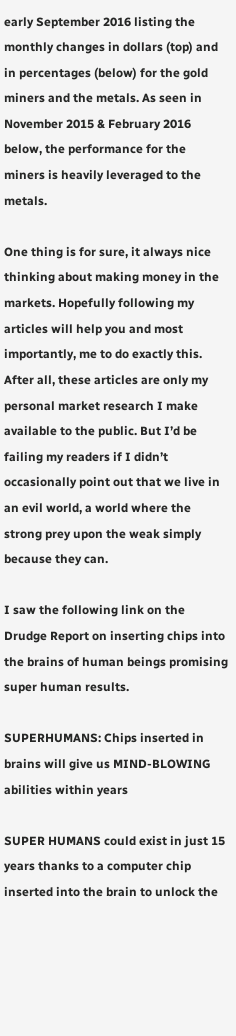early September 2016 listing the monthly changes in dollars (top) and in percentages (below) for the gold miners and the metals. As seen in November 2015 & February 2016 below, the performance for the miners is heavily leveraged to the metals.

One thing is for sure, it always nice thinking about making money in the markets. Hopefully following my articles will help you and most importantly, me to do exactly this. After all, these articles are only my personal market research I make available to the public. But I’d be failing my readers if I didn’t occasionally point out that we live in an evil world, a world where the strong prey upon the weak simply because they can.

I saw the following link on the Drudge Report on inserting chips into the brains of human beings promising super human results.

SUPERHUMANS: Chips inserted in brains will give us MIND-BLOWING abilities within years

SUPER HUMANS could exist in just 15 years thanks to a computer chip inserted into the brain to unlock the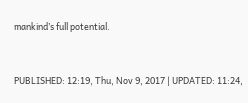mankind’s full potential.


PUBLISHED: 12:19, Thu, Nov 9, 2017 | UPDATED: 11:24,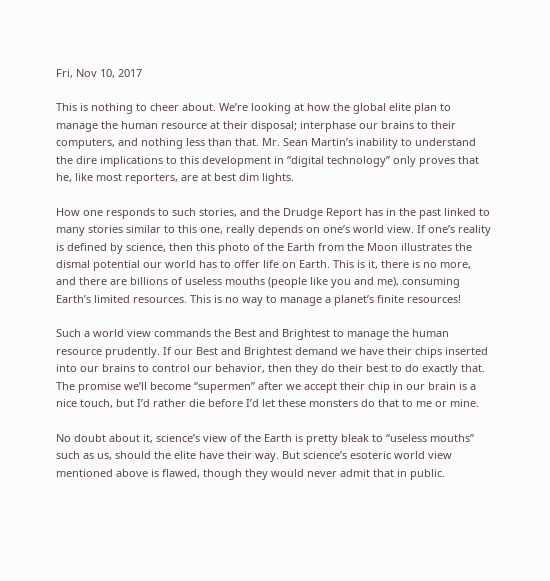Fri, Nov 10, 2017

This is nothing to cheer about. We’re looking at how the global elite plan to manage the human resource at their disposal; interphase our brains to their computers, and nothing less than that. Mr. Sean Martin’s inability to understand the dire implications to this development in “digital technology” only proves that he, like most reporters, are at best dim lights.

How one responds to such stories, and the Drudge Report has in the past linked to many stories similar to this one, really depends on one’s world view. If one’s reality is defined by science, then this photo of the Earth from the Moon illustrates the dismal potential our world has to offer life on Earth. This is it, there is no more, and there are billions of useless mouths (people like you and me), consuming Earth’s limited resources. This is no way to manage a planet’s finite resources!

Such a world view commands the Best and Brightest to manage the human resource prudently. If our Best and Brightest demand we have their chips inserted into our brains to control our behavior, then they do their best to do exactly that. The promise we’ll become “supermen” after we accept their chip in our brain is a nice touch, but I’d rather die before I’d let these monsters do that to me or mine.

No doubt about it, science’s view of the Earth is pretty bleak to “useless mouths” such as us, should the elite have their way. But science’s esoteric world view mentioned above is flawed, though they would never admit that in public.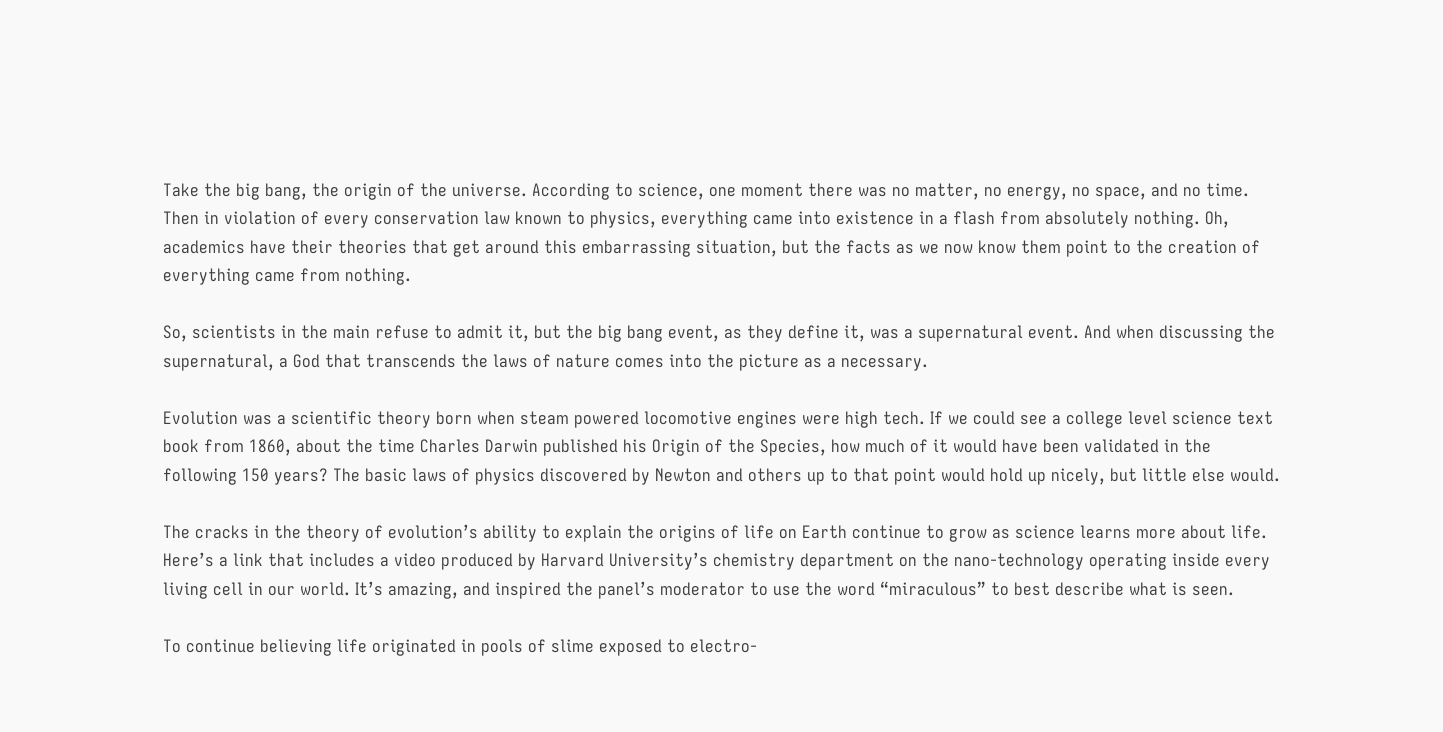Take the big bang, the origin of the universe. According to science, one moment there was no matter, no energy, no space, and no time. Then in violation of every conservation law known to physics, everything came into existence in a flash from absolutely nothing. Oh, academics have their theories that get around this embarrassing situation, but the facts as we now know them point to the creation of everything came from nothing.

So, scientists in the main refuse to admit it, but the big bang event, as they define it, was a supernatural event. And when discussing the supernatural, a God that transcends the laws of nature comes into the picture as a necessary.

Evolution was a scientific theory born when steam powered locomotive engines were high tech. If we could see a college level science text book from 1860, about the time Charles Darwin published his Origin of the Species, how much of it would have been validated in the following 150 years? The basic laws of physics discovered by Newton and others up to that point would hold up nicely, but little else would.

The cracks in the theory of evolution’s ability to explain the origins of life on Earth continue to grow as science learns more about life. Here’s a link that includes a video produced by Harvard University’s chemistry department on the nano-technology operating inside every living cell in our world. It’s amazing, and inspired the panel’s moderator to use the word “miraculous” to best describe what is seen.

To continue believing life originated in pools of slime exposed to electro-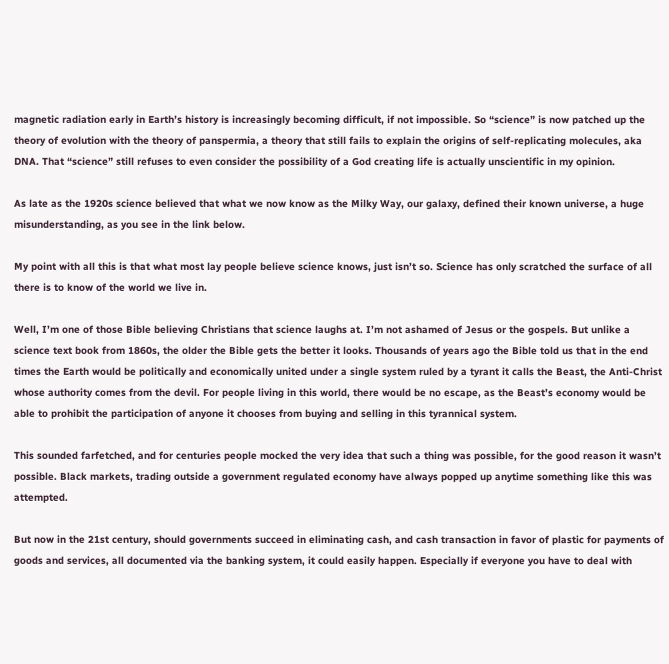magnetic radiation early in Earth’s history is increasingly becoming difficult, if not impossible. So “science” is now patched up the theory of evolution with the theory of panspermia, a theory that still fails to explain the origins of self-replicating molecules, aka DNA. That “science” still refuses to even consider the possibility of a God creating life is actually unscientific in my opinion.

As late as the 1920s science believed that what we now know as the Milky Way, our galaxy, defined their known universe, a huge misunderstanding, as you see in the link below.

My point with all this is that what most lay people believe science knows, just isn’t so. Science has only scratched the surface of all there is to know of the world we live in.

Well, I’m one of those Bible believing Christians that science laughs at. I’m not ashamed of Jesus or the gospels. But unlike a science text book from 1860s, the older the Bible gets the better it looks. Thousands of years ago the Bible told us that in the end times the Earth would be politically and economically united under a single system ruled by a tyrant it calls the Beast, the Anti-Christ whose authority comes from the devil. For people living in this world, there would be no escape, as the Beast’s economy would be able to prohibit the participation of anyone it chooses from buying and selling in this tyrannical system.

This sounded farfetched, and for centuries people mocked the very idea that such a thing was possible, for the good reason it wasn’t possible. Black markets, trading outside a government regulated economy have always popped up anytime something like this was attempted.

But now in the 21st century, should governments succeed in eliminating cash, and cash transaction in favor of plastic for payments of goods and services, all documented via the banking system, it could easily happen. Especially if everyone you have to deal with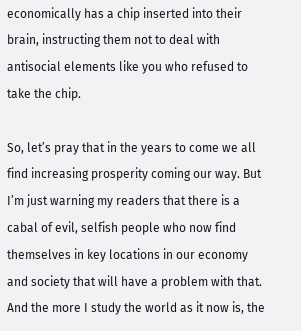economically has a chip inserted into their brain, instructing them not to deal with antisocial elements like you who refused to take the chip.

So, let’s pray that in the years to come we all find increasing prosperity coming our way. But I’m just warning my readers that there is a cabal of evil, selfish people who now find themselves in key locations in our economy and society that will have a problem with that. And the more I study the world as it now is, the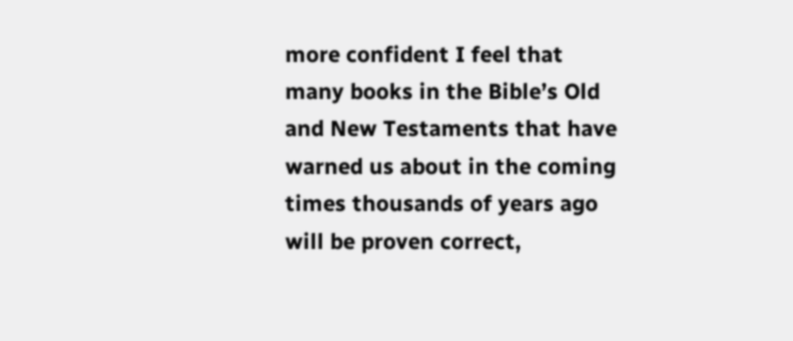more confident I feel that many books in the Bible’s Old and New Testaments that have warned us about in the coming times thousands of years ago will be proven correct,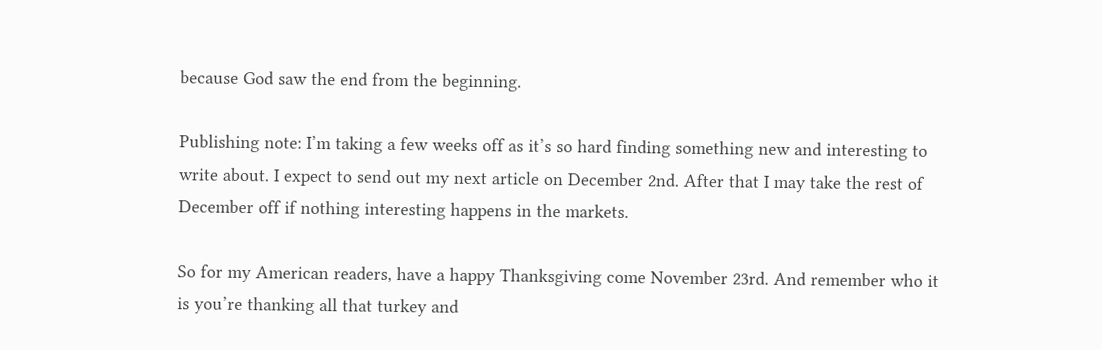because God saw the end from the beginning.

Publishing note: I’m taking a few weeks off as it’s so hard finding something new and interesting to write about. I expect to send out my next article on December 2nd. After that I may take the rest of December off if nothing interesting happens in the markets.

So for my American readers, have a happy Thanksgiving come November 23rd. And remember who it is you’re thanking all that turkey and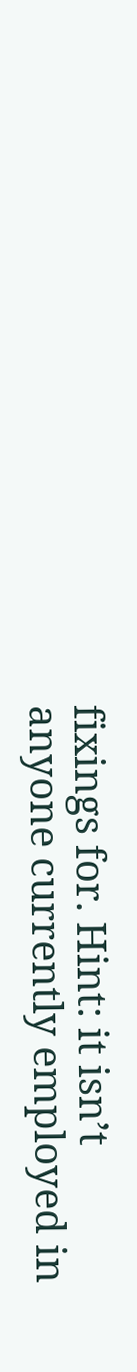fixings for. Hint: it isn’t anyone currently employed in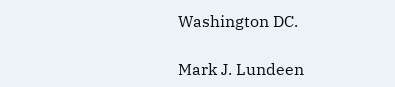Washington DC.

Mark J. Lundeen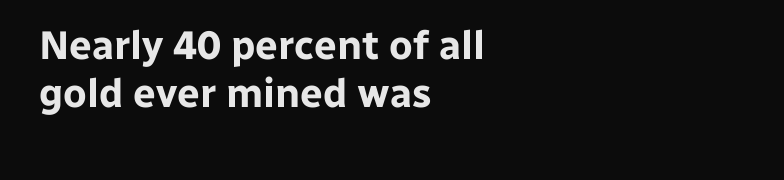Nearly 40 percent of all gold ever mined was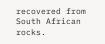recovered from South African rocks.